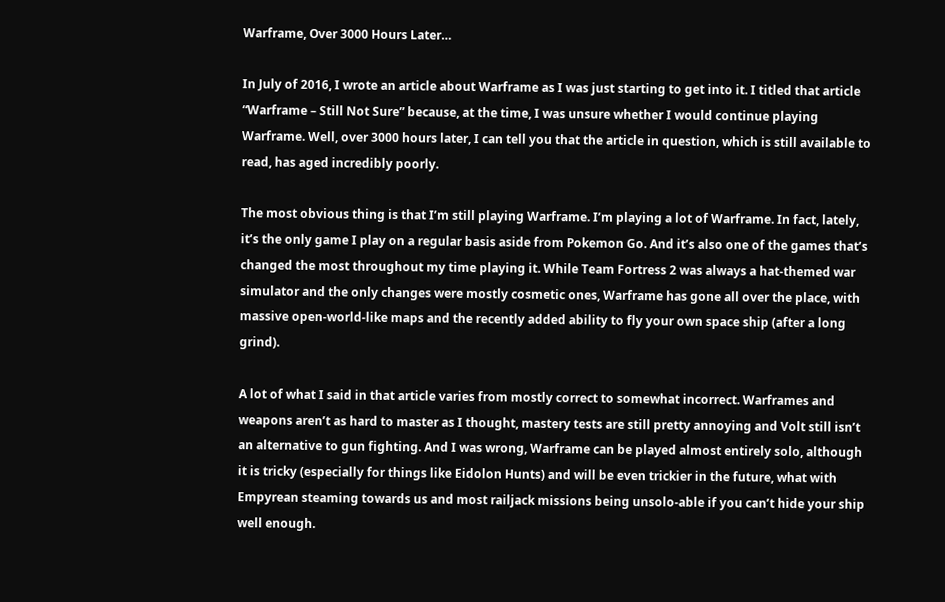Warframe, Over 3000 Hours Later…

In July of 2016, I wrote an article about Warframe as I was just starting to get into it. I titled that article “Warframe – Still Not Sure” because, at the time, I was unsure whether I would continue playing Warframe. Well, over 3000 hours later, I can tell you that the article in question, which is still available to read, has aged incredibly poorly.

The most obvious thing is that I’m still playing Warframe. I’m playing a lot of Warframe. In fact, lately, it’s the only game I play on a regular basis aside from Pokemon Go. And it’s also one of the games that’s changed the most throughout my time playing it. While Team Fortress 2 was always a hat-themed war simulator and the only changes were mostly cosmetic ones, Warframe has gone all over the place, with massive open-world-like maps and the recently added ability to fly your own space ship (after a long grind).

A lot of what I said in that article varies from mostly correct to somewhat incorrect. Warframes and weapons aren’t as hard to master as I thought, mastery tests are still pretty annoying and Volt still isn’t an alternative to gun fighting. And I was wrong, Warframe can be played almost entirely solo, although it is tricky (especially for things like Eidolon Hunts) and will be even trickier in the future, what with Empyrean steaming towards us and most railjack missions being unsolo-able if you can’t hide your ship well enough.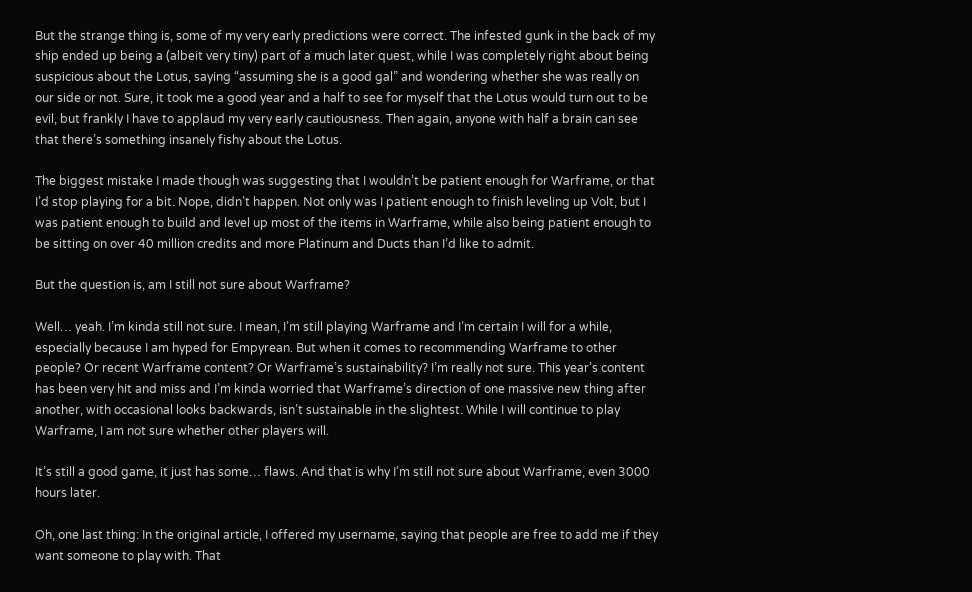But the strange thing is, some of my very early predictions were correct. The infested gunk in the back of my ship ended up being a (albeit very tiny) part of a much later quest, while I was completely right about being suspicious about the Lotus, saying “assuming she is a good gal” and wondering whether she was really on our side or not. Sure, it took me a good year and a half to see for myself that the Lotus would turn out to be evil, but frankly I have to applaud my very early cautiousness. Then again, anyone with half a brain can see that there’s something insanely fishy about the Lotus.

The biggest mistake I made though was suggesting that I wouldn’t be patient enough for Warframe, or that I’d stop playing for a bit. Nope, didn’t happen. Not only was I patient enough to finish leveling up Volt, but I was patient enough to build and level up most of the items in Warframe, while also being patient enough to be sitting on over 40 million credits and more Platinum and Ducts than I’d like to admit.

But the question is, am I still not sure about Warframe?

Well… yeah. I’m kinda still not sure. I mean, I’m still playing Warframe and I’m certain I will for a while, especially because I am hyped for Empyrean. But when it comes to recommending Warframe to other people? Or recent Warframe content? Or Warframe’s sustainability? I’m really not sure. This year’s content has been very hit and miss and I’m kinda worried that Warframe’s direction of one massive new thing after another, with occasional looks backwards, isn’t sustainable in the slightest. While I will continue to play Warframe, I am not sure whether other players will.

It’s still a good game, it just has some… flaws. And that is why I’m still not sure about Warframe, even 3000 hours later.

Oh, one last thing: In the original article, I offered my username, saying that people are free to add me if they want someone to play with. That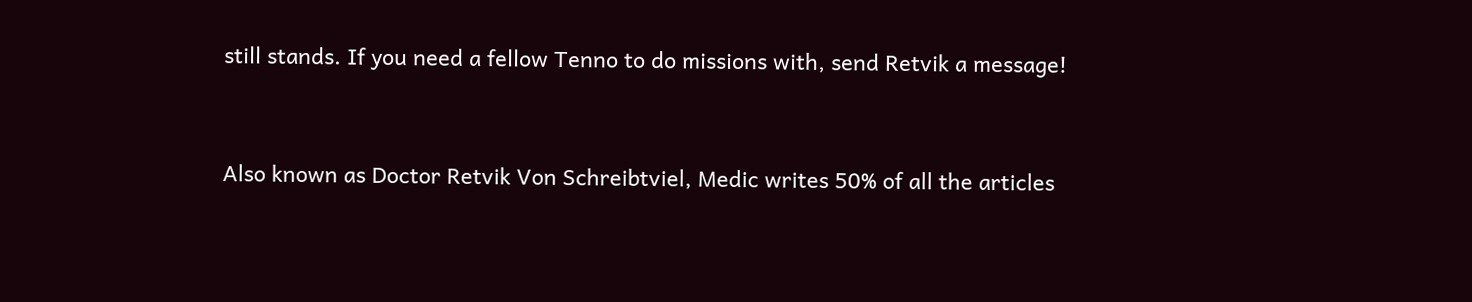still stands. If you need a fellow Tenno to do missions with, send Retvik a message!


Also known as Doctor Retvik Von Schreibtviel, Medic writes 50% of all the articles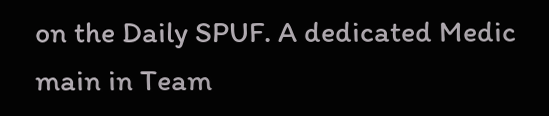on the Daily SPUF. A dedicated Medic main in Team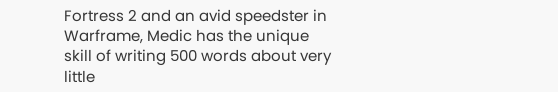Fortress 2 and an avid speedster in Warframe, Medic has the unique skill of writing 500 words about very little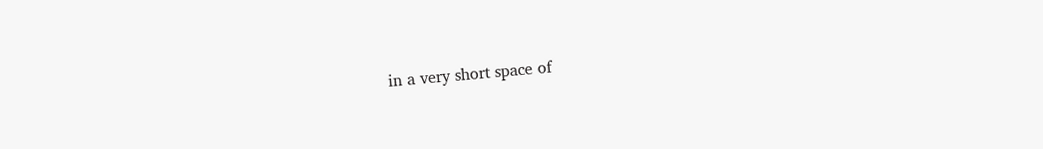in a very short space of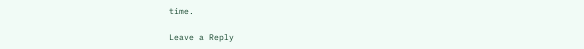time.

Leave a Reply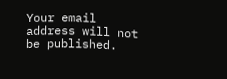Your email address will not be published.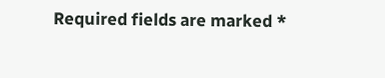Required fields are marked *